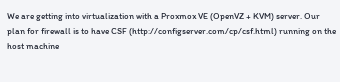We are getting into virtualization with a Proxmox VE (OpenVZ + KVM) server. Our plan for firewall is to have CSF (http://configserver.com/cp/csf.html) running on the host machine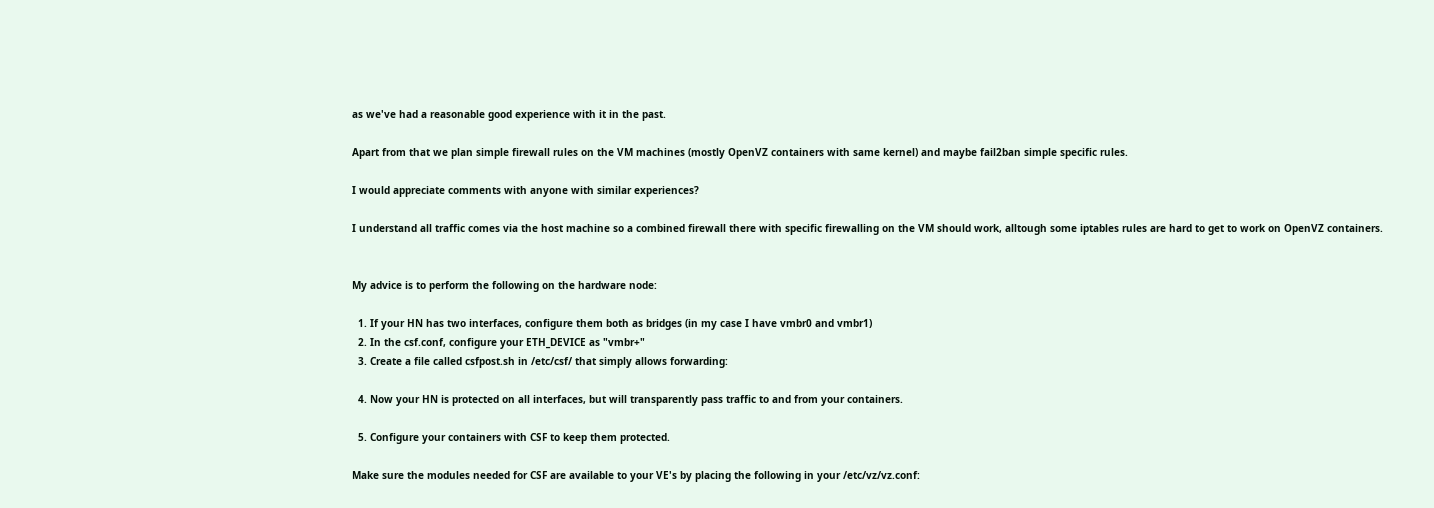as we've had a reasonable good experience with it in the past.

Apart from that we plan simple firewall rules on the VM machines (mostly OpenVZ containers with same kernel) and maybe fail2ban simple specific rules.

I would appreciate comments with anyone with similar experiences?

I understand all traffic comes via the host machine so a combined firewall there with specific firewalling on the VM should work, alltough some iptables rules are hard to get to work on OpenVZ containers.


My advice is to perform the following on the hardware node:

  1. If your HN has two interfaces, configure them both as bridges (in my case I have vmbr0 and vmbr1)
  2. In the csf.conf, configure your ETH_DEVICE as "vmbr+"
  3. Create a file called csfpost.sh in /etc/csf/ that simply allows forwarding:

  4. Now your HN is protected on all interfaces, but will transparently pass traffic to and from your containers.

  5. Configure your containers with CSF to keep them protected.

Make sure the modules needed for CSF are available to your VE's by placing the following in your /etc/vz/vz.conf: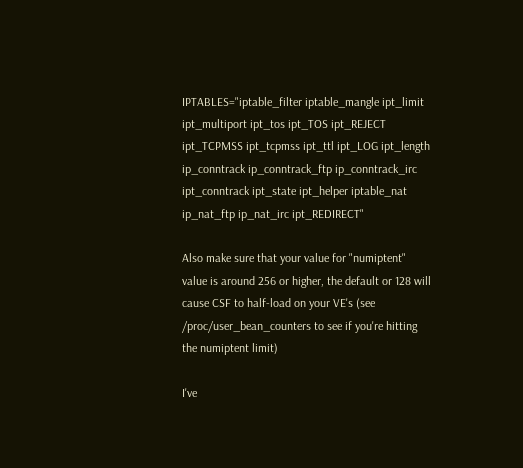IPTABLES="iptable_filter iptable_mangle ipt_limit ipt_multiport ipt_tos ipt_TOS ipt_REJECT ipt_TCPMSS ipt_tcpmss ipt_ttl ipt_LOG ipt_length ip_conntrack ip_conntrack_ftp ip_conntrack_irc ipt_conntrack ipt_state ipt_helper iptable_nat ip_nat_ftp ip_nat_irc ipt_REDIRECT"

Also make sure that your value for "numiptent" value is around 256 or higher, the default or 128 will cause CSF to half-load on your VE's (see /proc/user_bean_counters to see if you're hitting the numiptent limit)

I've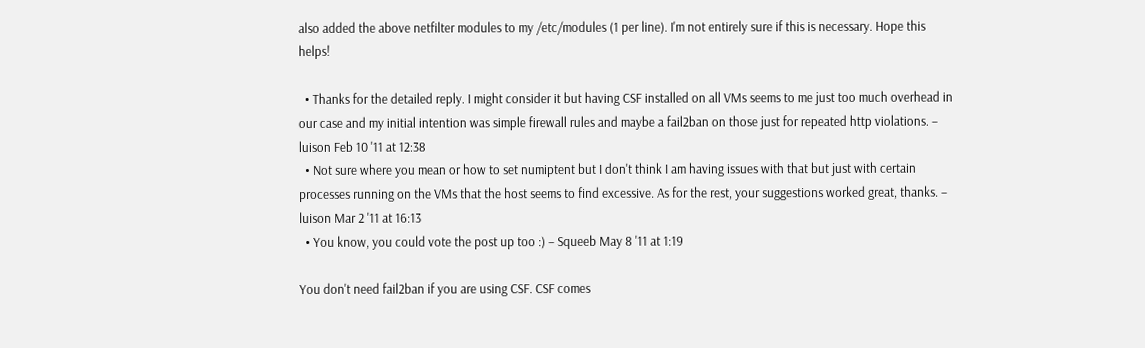also added the above netfilter modules to my /etc/modules (1 per line). I'm not entirely sure if this is necessary. Hope this helps!

  • Thanks for the detailed reply. I might consider it but having CSF installed on all VMs seems to me just too much overhead in our case and my initial intention was simple firewall rules and maybe a fail2ban on those just for repeated http violations. – luison Feb 10 '11 at 12:38
  • Not sure where you mean or how to set numiptent but I don't think I am having issues with that but just with certain processes running on the VMs that the host seems to find excessive. As for the rest, your suggestions worked great, thanks. – luison Mar 2 '11 at 16:13
  • You know, you could vote the post up too :) – Squeeb May 8 '11 at 1:19

You don't need fail2ban if you are using CSF. CSF comes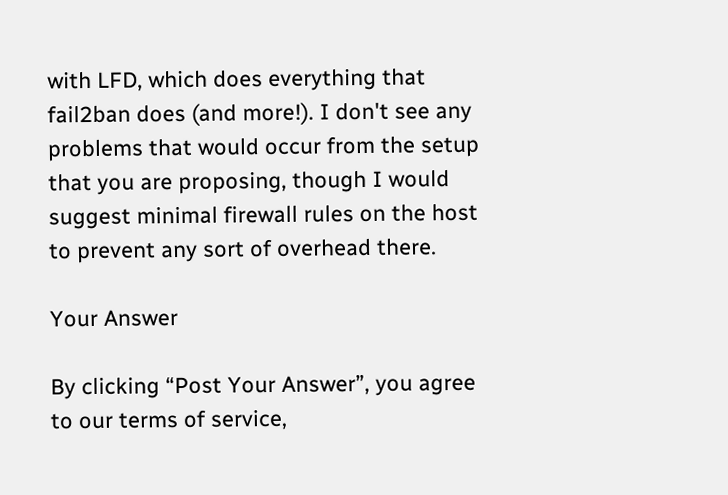with LFD, which does everything that fail2ban does (and more!). I don't see any problems that would occur from the setup that you are proposing, though I would suggest minimal firewall rules on the host to prevent any sort of overhead there.

Your Answer

By clicking “Post Your Answer”, you agree to our terms of service,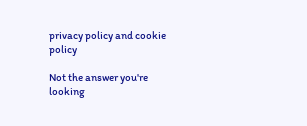privacy policy and cookie policy

Not the answer you're looking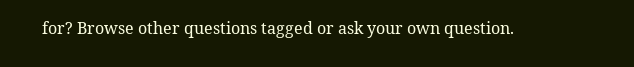for? Browse other questions tagged or ask your own question.